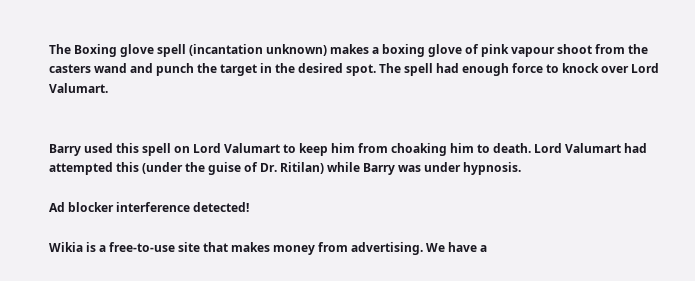The Boxing glove spell (incantation unknown) makes a boxing glove of pink vapour shoot from the casters wand and punch the target in the desired spot. The spell had enough force to knock over Lord Valumart.


Barry used this spell on Lord Valumart to keep him from choaking him to death. Lord Valumart had attempted this (under the guise of Dr. Ritilan) while Barry was under hypnosis.

Ad blocker interference detected!

Wikia is a free-to-use site that makes money from advertising. We have a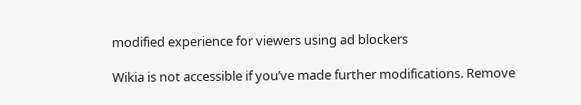modified experience for viewers using ad blockers

Wikia is not accessible if you’ve made further modifications. Remove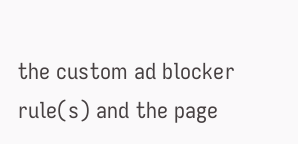the custom ad blocker rule(s) and the page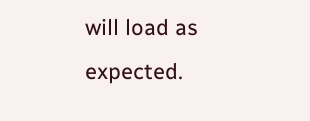will load as expected.